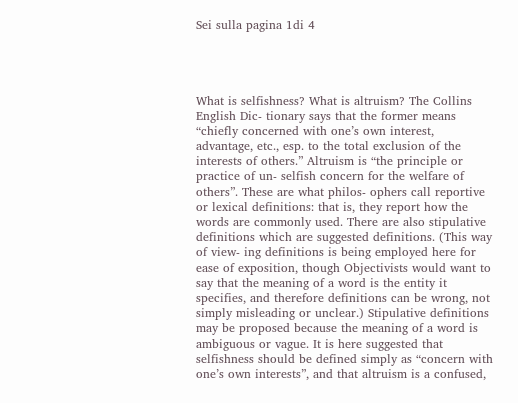Sei sulla pagina 1di 4




What is selfishness? What is altruism? The Collins English Dic- tionary says that the former means “chiefly concerned with one’s own interest, advantage, etc., esp. to the total exclusion of the interests of others.” Altruism is “the principle or practice of un- selfish concern for the welfare of others”. These are what philos- ophers call reportive or lexical definitions: that is, they report how the words are commonly used. There are also stipulative definitions which are suggested definitions. (This way of view- ing definitions is being employed here for ease of exposition, though Objectivists would want to say that the meaning of a word is the entity it specifies, and therefore definitions can be wrong, not simply misleading or unclear.) Stipulative definitions may be proposed because the meaning of a word is ambiguous or vague. It is here suggested that selfishness should be defined simply as “concern with one’s own interests”, and that altruism is a confused,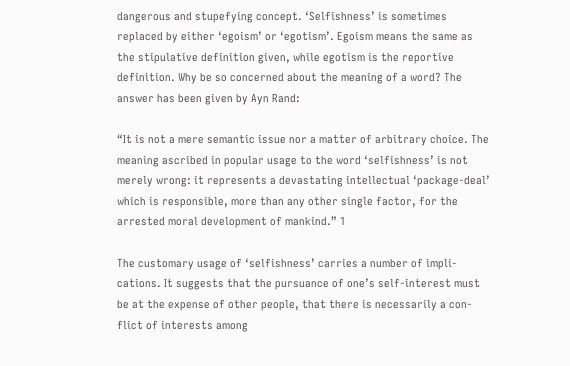dangerous and stupefying concept. ‘Selfishness’ is sometimes replaced by either ‘egoism’ or ‘egotism’. Egoism means the same as the stipulative definition given, while egotism is the reportive definition. Why be so concerned about the meaning of a word? The answer has been given by Ayn Rand:

“It is not a mere semantic issue nor a matter of arbitrary choice. The meaning ascribed in popular usage to the word ‘selfishness’ is not merely wrong: it represents a devastating intellectual ‘package-deal’ which is responsible, more than any other single factor, for the arrested moral development of mankind.” 1

The customary usage of ‘selfishness’ carries a number of impli- cations. It suggests that the pursuance of one’s self-interest must be at the expense of other people, that there is necessarily a con- flict of interests among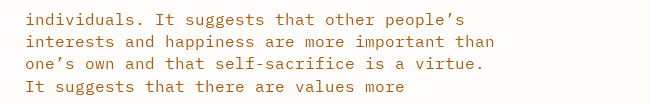individuals. It suggests that other people’s interests and happiness are more important than one’s own and that self-sacrifice is a virtue. It suggests that there are values more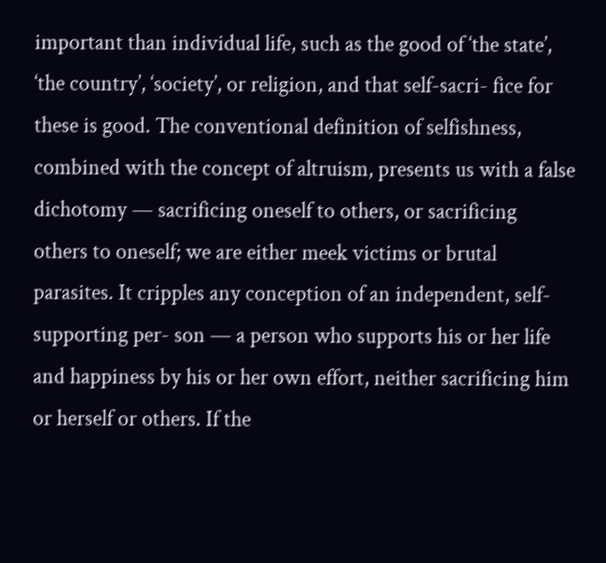important than individual life, such as the good of ‘the state’, ‘the country’, ‘society’, or religion, and that self-sacri- fice for these is good. The conventional definition of selfishness, combined with the concept of altruism, presents us with a false dichotomy — sacrificing oneself to others, or sacrificing others to oneself; we are either meek victims or brutal parasites. It cripples any conception of an independent, self-supporting per- son — a person who supports his or her life and happiness by his or her own effort, neither sacrificing him or herself or others. If the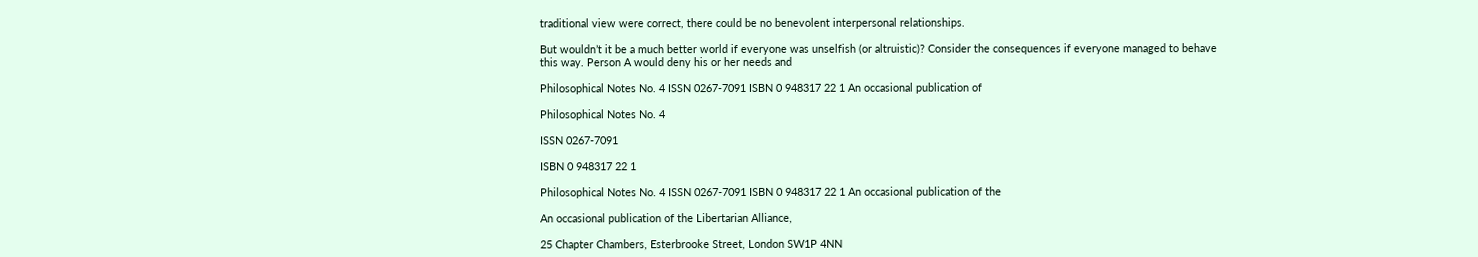traditional view were correct, there could be no benevolent interpersonal relationships.

But wouldn’t it be a much better world if everyone was unselfish (or altruistic)? Consider the consequences if everyone managed to behave this way. Person A would deny his or her needs and

Philosophical Notes No. 4 ISSN 0267-7091 ISBN 0 948317 22 1 An occasional publication of

Philosophical Notes No. 4

ISSN 0267-7091

ISBN 0 948317 22 1

Philosophical Notes No. 4 ISSN 0267-7091 ISBN 0 948317 22 1 An occasional publication of the

An occasional publication of the Libertarian Alliance,

25 Chapter Chambers, Esterbrooke Street, London SW1P 4NN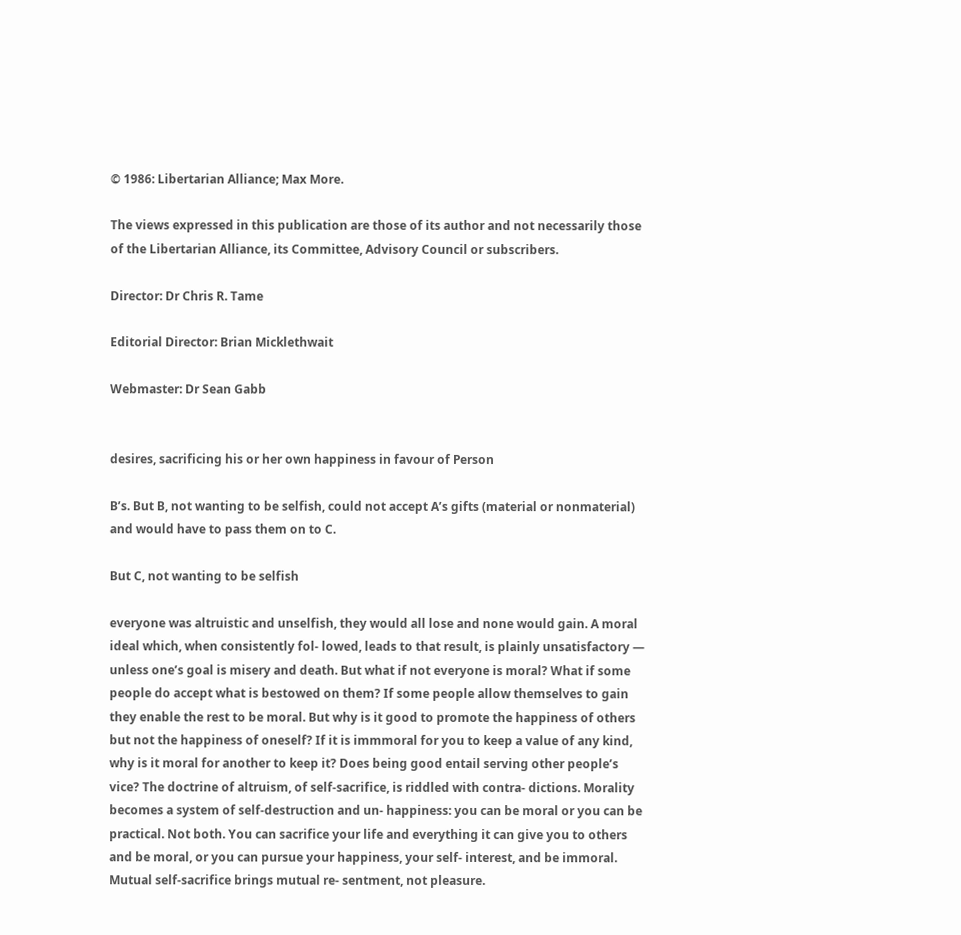© 1986: Libertarian Alliance; Max More.

The views expressed in this publication are those of its author and not necessarily those of the Libertarian Alliance, its Committee, Advisory Council or subscribers.

Director: Dr Chris R. Tame

Editorial Director: Brian Micklethwait

Webmaster: Dr Sean Gabb


desires, sacrificing his or her own happiness in favour of Person

B’s. But B, not wanting to be selfish, could not accept A’s gifts (material or nonmaterial) and would have to pass them on to C.

But C, not wanting to be selfish

everyone was altruistic and unselfish, they would all lose and none would gain. A moral ideal which, when consistently fol- lowed, leads to that result, is plainly unsatisfactory — unless one’s goal is misery and death. But what if not everyone is moral? What if some people do accept what is bestowed on them? If some people allow themselves to gain they enable the rest to be moral. But why is it good to promote the happiness of others but not the happiness of oneself? If it is immmoral for you to keep a value of any kind, why is it moral for another to keep it? Does being good entail serving other people’s vice? The doctrine of altruism, of self-sacrifice, is riddled with contra- dictions. Morality becomes a system of self-destruction and un- happiness: you can be moral or you can be practical. Not both. You can sacrifice your life and everything it can give you to others and be moral, or you can pursue your happiness, your self- interest, and be immoral. Mutual self-sacrifice brings mutual re- sentment, not pleasure.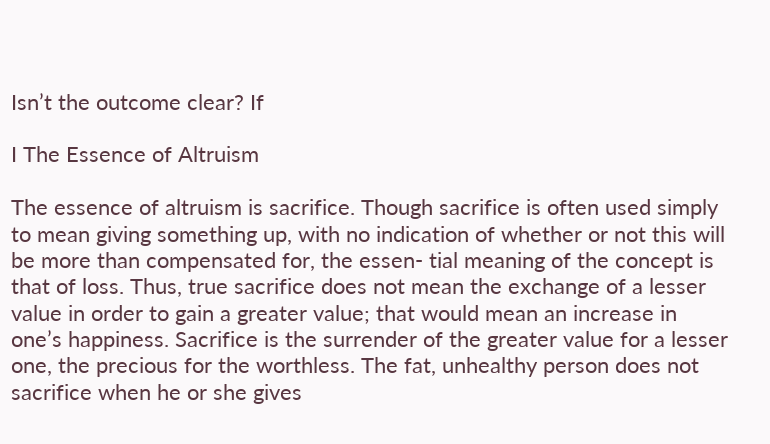Isn’t the outcome clear? If

I The Essence of Altruism

The essence of altruism is sacrifice. Though sacrifice is often used simply to mean giving something up, with no indication of whether or not this will be more than compensated for, the essen- tial meaning of the concept is that of loss. Thus, true sacrifice does not mean the exchange of a lesser value in order to gain a greater value; that would mean an increase in one’s happiness. Sacrifice is the surrender of the greater value for a lesser one, the precious for the worthless. The fat, unhealthy person does not sacrifice when he or she gives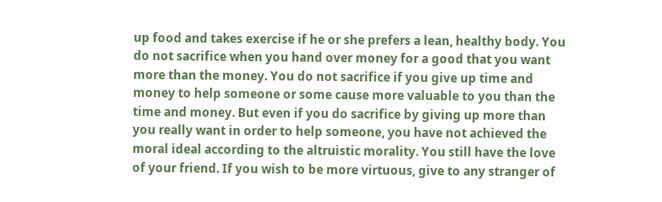up food and takes exercise if he or she prefers a lean, healthy body. You do not sacrifice when you hand over money for a good that you want more than the money. You do not sacrifice if you give up time and money to help someone or some cause more valuable to you than the time and money. But even if you do sacrifice by giving up more than you really want in order to help someone, you have not achieved the moral ideal according to the altruistic morality. You still have the love of your friend. If you wish to be more virtuous, give to any stranger of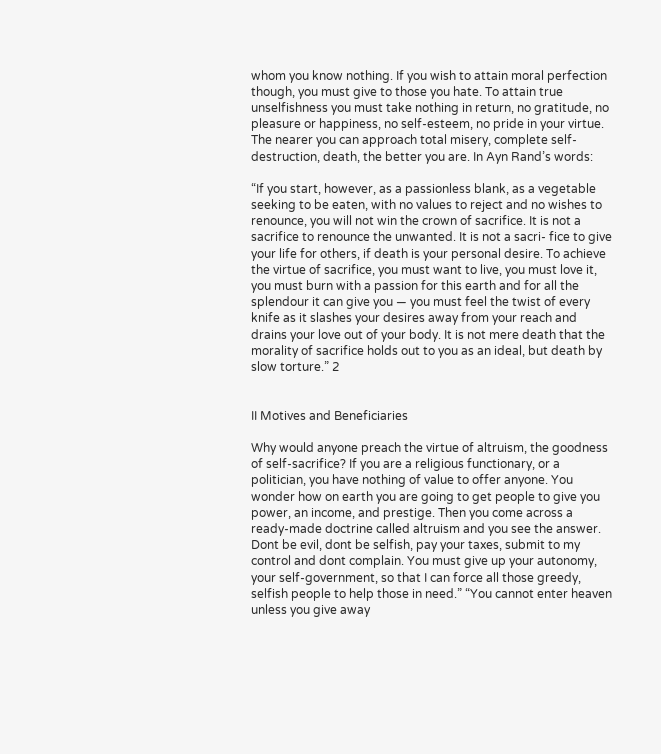whom you know nothing. If you wish to attain moral perfection though, you must give to those you hate. To attain true unselfishness you must take nothing in return, no gratitude, no pleasure or happiness, no self-esteem, no pride in your virtue. The nearer you can approach total misery, complete self-destruction, death, the better you are. In Ayn Rand’s words:

“If you start, however, as a passionless blank, as a vegetable seeking to be eaten, with no values to reject and no wishes to renounce, you will not win the crown of sacrifice. It is not a sacrifice to renounce the unwanted. It is not a sacri- fice to give your life for others, if death is your personal desire. To achieve the virtue of sacrifice, you must want to live, you must love it, you must burn with a passion for this earth and for all the splendour it can give you — you must feel the twist of every knife as it slashes your desires away from your reach and drains your love out of your body. It is not mere death that the morality of sacrifice holds out to you as an ideal, but death by slow torture.” 2


II Motives and Beneficiaries

Why would anyone preach the virtue of altruism, the goodness of self-sacrifice? If you are a religious functionary, or a politician, you have nothing of value to offer anyone. You wonder how on earth you are going to get people to give you power, an income, and prestige. Then you come across a ready-made doctrine called altruism and you see the answer. Dont be evil, dont be selfish, pay your taxes, submit to my control and dont complain. You must give up your autonomy, your self-government, so that I can force all those greedy, selfish people to help those in need.” “You cannot enter heaven unless you give away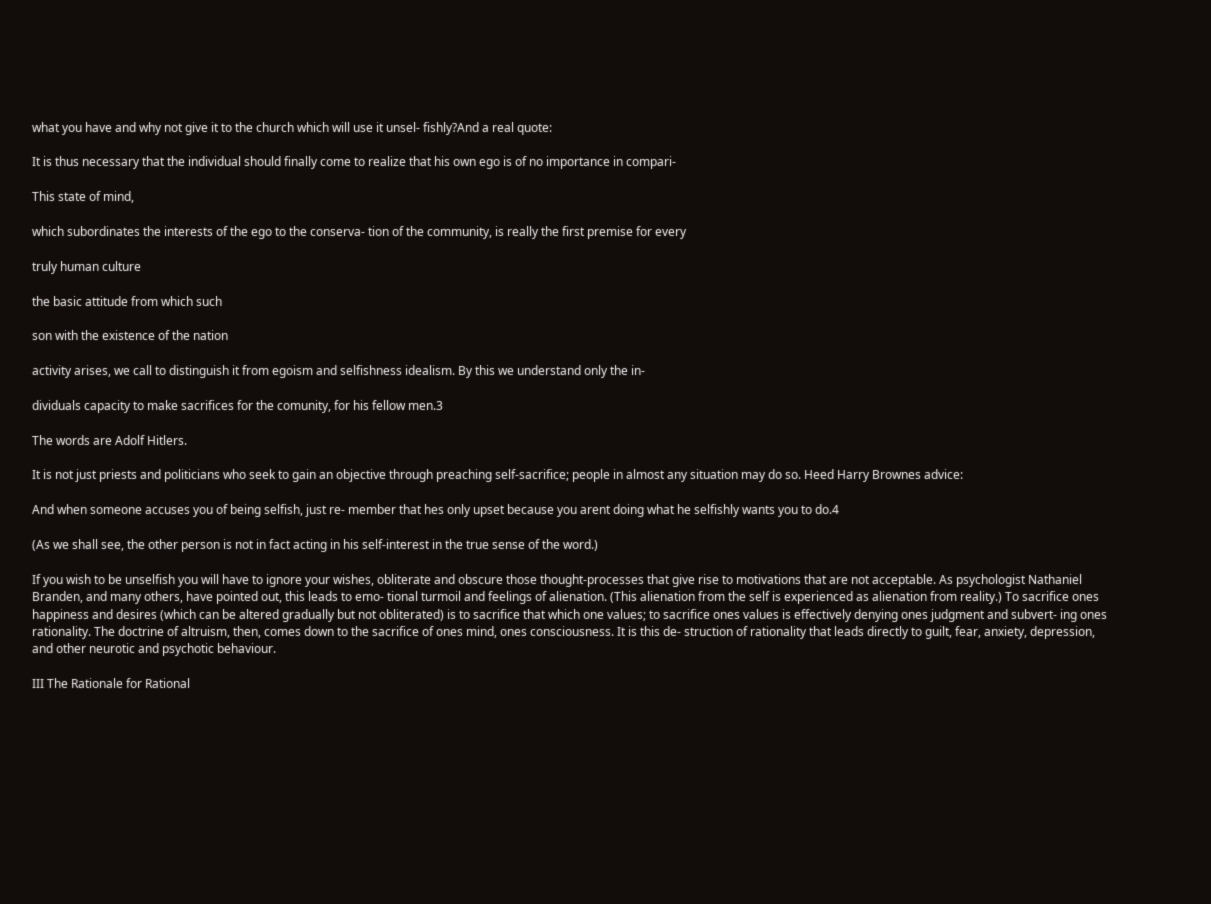what you have and why not give it to the church which will use it unsel- fishly?And a real quote:

It is thus necessary that the individual should finally come to realize that his own ego is of no importance in compari-

This state of mind,

which subordinates the interests of the ego to the conserva- tion of the community, is really the first premise for every

truly human culture

the basic attitude from which such

son with the existence of the nation

activity arises, we call to distinguish it from egoism and selfishness idealism. By this we understand only the in-

dividuals capacity to make sacrifices for the comunity, for his fellow men.3

The words are Adolf Hitlers.

It is not just priests and politicians who seek to gain an objective through preaching self-sacrifice; people in almost any situation may do so. Heed Harry Brownes advice:

And when someone accuses you of being selfish, just re- member that hes only upset because you arent doing what he selfishly wants you to do.4

(As we shall see, the other person is not in fact acting in his self-interest in the true sense of the word.)

If you wish to be unselfish you will have to ignore your wishes, obliterate and obscure those thought-processes that give rise to motivations that are not acceptable. As psychologist Nathaniel Branden, and many others, have pointed out, this leads to emo- tional turmoil and feelings of alienation. (This alienation from the self is experienced as alienation from reality.) To sacrifice ones happiness and desires (which can be altered gradually but not obliterated) is to sacrifice that which one values; to sacrifice ones values is effectively denying ones judgment and subvert- ing ones rationality. The doctrine of altruism, then, comes down to the sacrifice of ones mind, ones consciousness. It is this de- struction of rationality that leads directly to guilt, fear, anxiety, depression, and other neurotic and psychotic behaviour.

III The Rationale for Rational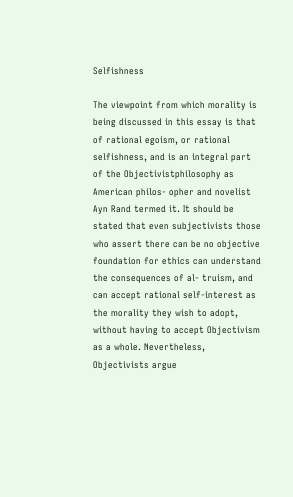Selfishness

The viewpoint from which morality is being discussed in this essay is that of rational egoism, or rational selfishness, and is an integral part of the Objectivistphilosophy as American philos- opher and novelist Ayn Rand termed it. It should be stated that even subjectivists those who assert there can be no objective foundation for ethics can understand the consequences of al- truism, and can accept rational self-interest as the morality they wish to adopt, without having to accept Objectivism as a whole. Nevertheless, Objectivists argue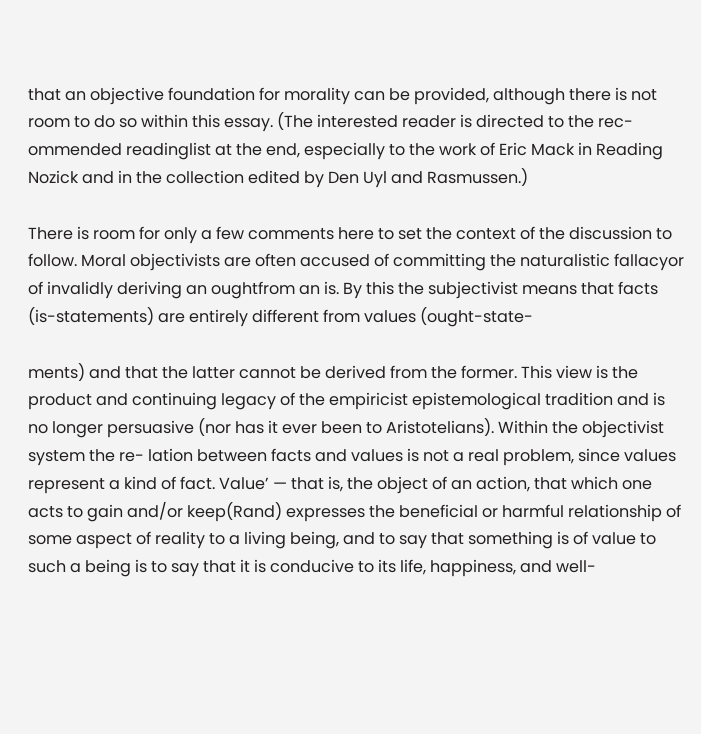that an objective foundation for morality can be provided, although there is not room to do so within this essay. (The interested reader is directed to the rec- ommended readinglist at the end, especially to the work of Eric Mack in Reading Nozick and in the collection edited by Den Uyl and Rasmussen.)

There is room for only a few comments here to set the context of the discussion to follow. Moral objectivists are often accused of committing the naturalistic fallacyor of invalidly deriving an oughtfrom an is. By this the subjectivist means that facts (is-statements) are entirely different from values (ought-state-

ments) and that the latter cannot be derived from the former. This view is the product and continuing legacy of the empiricist epistemological tradition and is no longer persuasive (nor has it ever been to Aristotelians). Within the objectivist system the re- lation between facts and values is not a real problem, since values represent a kind of fact. Value’ — that is, the object of an action, that which one acts to gain and/or keep(Rand) expresses the beneficial or harmful relationship of some aspect of reality to a living being, and to say that something is of value to such a being is to say that it is conducive to its life, happiness, and well-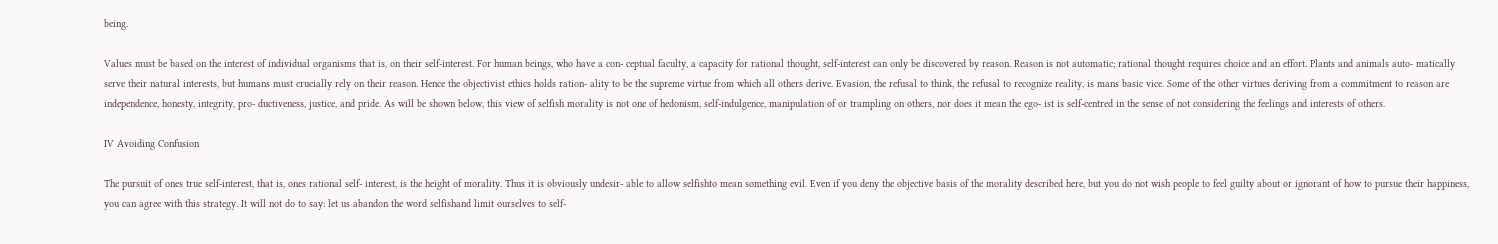being.

Values must be based on the interest of individual organisms that is, on their self-interest. For human beings, who have a con- ceptual faculty, a capacity for rational thought, self-interest can only be discovered by reason. Reason is not automatic; rational thought requires choice and an effort. Plants and animals auto- matically serve their natural interests, but humans must crucially rely on their reason. Hence the objectivist ethics holds ration- ality to be the supreme virtue from which all others derive. Evasion, the refusal to think, the refusal to recognize reality, is mans basic vice. Some of the other virtues deriving from a commitment to reason are independence, honesty, integrity, pro- ductiveness, justice, and pride. As will be shown below, this view of selfish morality is not one of hedonism, self-indulgence, manipulation of or trampling on others, nor does it mean the ego- ist is self-centred in the sense of not considering the feelings and interests of others.

IV Avoiding Confusion

The pursuit of ones true self-interest, that is, ones rational self- interest, is the height of morality. Thus it is obviously undesir- able to allow selfishto mean something evil. Even if you deny the objective basis of the morality described here, but you do not wish people to feel guilty about or ignorant of how to pursue their happiness, you can agree with this strategy. It will not do to say: let us abandon the word selfishand limit ourselves to self-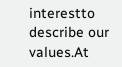interestto describe our values.At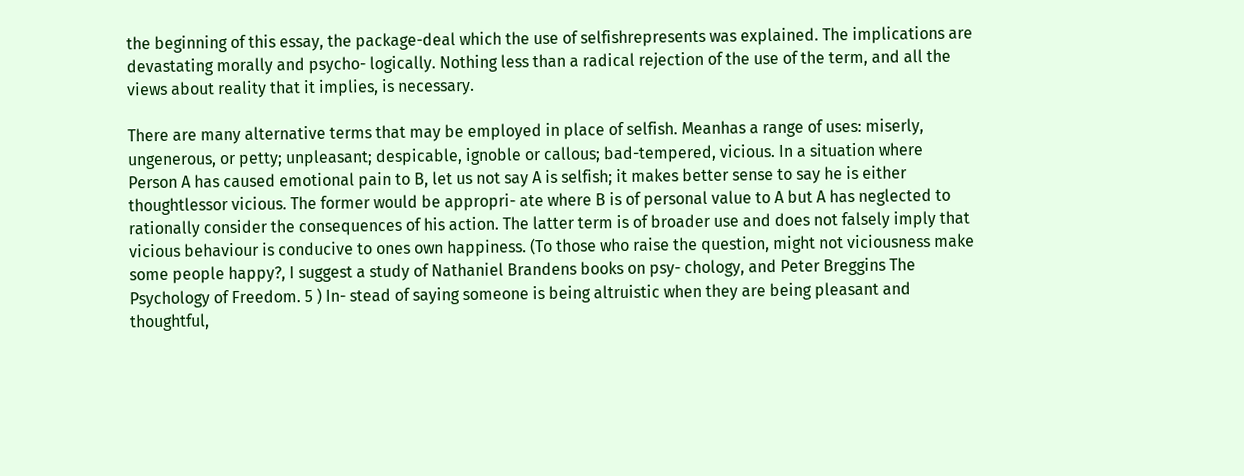the beginning of this essay, the package-deal which the use of selfishrepresents was explained. The implications are devastating morally and psycho- logically. Nothing less than a radical rejection of the use of the term, and all the views about reality that it implies, is necessary.

There are many alternative terms that may be employed in place of selfish. Meanhas a range of uses: miserly, ungenerous, or petty; unpleasant; despicable, ignoble or callous; bad-tempered, vicious. In a situation where Person A has caused emotional pain to B, let us not say A is selfish; it makes better sense to say he is either thoughtlessor vicious. The former would be appropri- ate where B is of personal value to A but A has neglected to rationally consider the consequences of his action. The latter term is of broader use and does not falsely imply that vicious behaviour is conducive to ones own happiness. (To those who raise the question, might not viciousness make some people happy?, I suggest a study of Nathaniel Brandens books on psy- chology, and Peter Breggins The Psychology of Freedom. 5 ) In- stead of saying someone is being altruistic when they are being pleasant and thoughtful,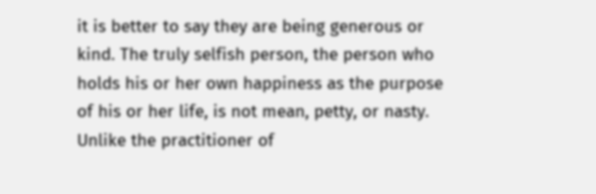it is better to say they are being generous or kind. The truly selfish person, the person who holds his or her own happiness as the purpose of his or her life, is not mean, petty, or nasty. Unlike the practitioner of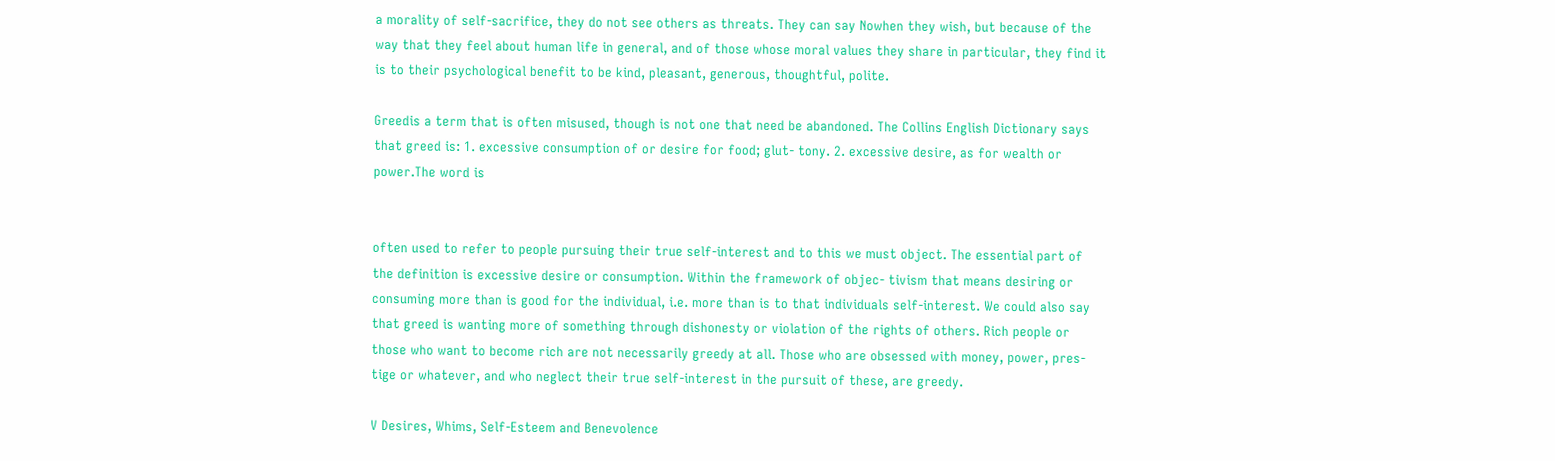a morality of self-sacrifice, they do not see others as threats. They can say Nowhen they wish, but because of the way that they feel about human life in general, and of those whose moral values they share in particular, they find it is to their psychological benefit to be kind, pleasant, generous, thoughtful, polite.

Greedis a term that is often misused, though is not one that need be abandoned. The Collins English Dictionary says that greed is: 1. excessive consumption of or desire for food; glut- tony. 2. excessive desire, as for wealth or power.The word is


often used to refer to people pursuing their true self-interest and to this we must object. The essential part of the definition is excessive desire or consumption. Within the framework of objec- tivism that means desiring or consuming more than is good for the individual, i.e. more than is to that individuals self-interest. We could also say that greed is wanting more of something through dishonesty or violation of the rights of others. Rich people or those who want to become rich are not necessarily greedy at all. Those who are obsessed with money, power, pres- tige or whatever, and who neglect their true self-interest in the pursuit of these, are greedy.

V Desires, Whims, Self-Esteem and Benevolence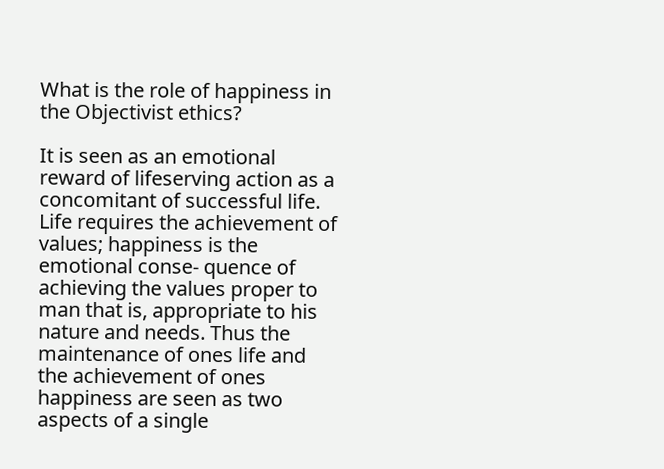What is the role of happiness in the Objectivist ethics?

It is seen as an emotional reward of lifeserving action as a concomitant of successful life. Life requires the achievement of values; happiness is the emotional conse- quence of achieving the values proper to man that is, appropriate to his nature and needs. Thus the maintenance of ones life and the achievement of ones happiness are seen as two aspects of a single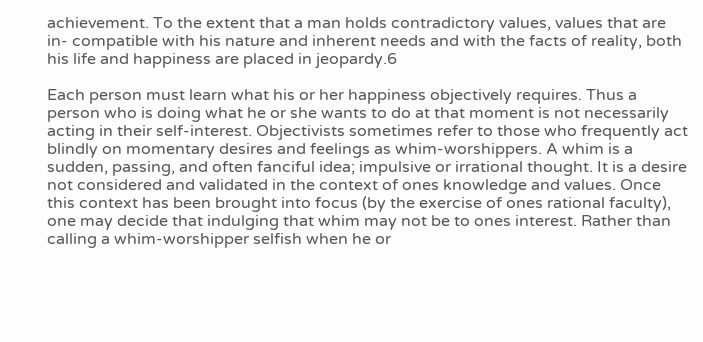achievement. To the extent that a man holds contradictory values, values that are in- compatible with his nature and inherent needs and with the facts of reality, both his life and happiness are placed in jeopardy.6

Each person must learn what his or her happiness objectively requires. Thus a person who is doing what he or she wants to do at that moment is not necessarily acting in their self-interest. Objectivists sometimes refer to those who frequently act blindly on momentary desires and feelings as whim-worshippers. A whim is a sudden, passing, and often fanciful idea; impulsive or irrational thought. It is a desire not considered and validated in the context of ones knowledge and values. Once this context has been brought into focus (by the exercise of ones rational faculty), one may decide that indulging that whim may not be to ones interest. Rather than calling a whim-worshipper selfish when he or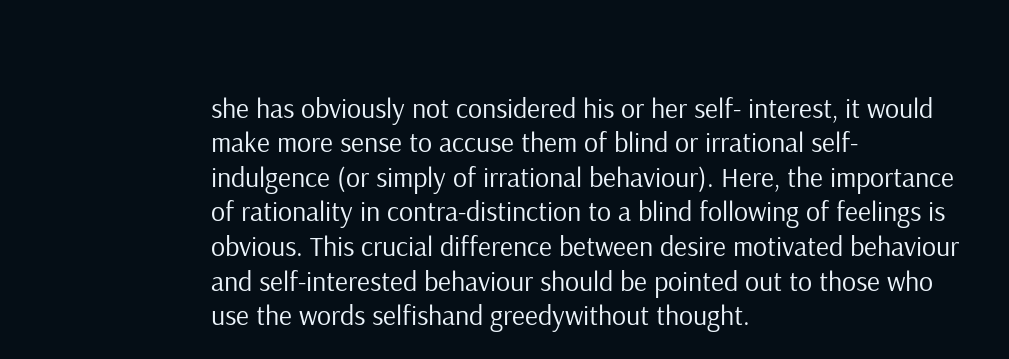she has obviously not considered his or her self- interest, it would make more sense to accuse them of blind or irrational self-indulgence (or simply of irrational behaviour). Here, the importance of rationality in contra-distinction to a blind following of feelings is obvious. This crucial difference between desire motivated behaviour and self-interested behaviour should be pointed out to those who use the words selfishand greedywithout thought.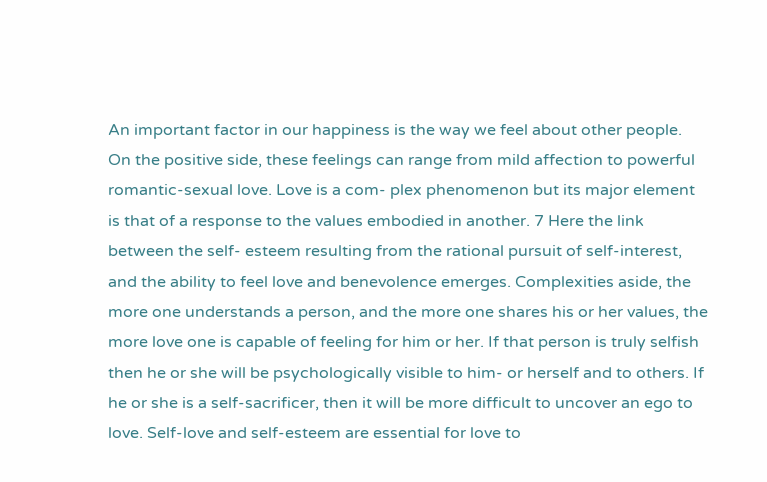An important factor in our happiness is the way we feel about other people. On the positive side, these feelings can range from mild affection to powerful romantic-sexual love. Love is a com- plex phenomenon but its major element is that of a response to the values embodied in another. 7 Here the link between the self- esteem resulting from the rational pursuit of self-interest, and the ability to feel love and benevolence emerges. Complexities aside, the more one understands a person, and the more one shares his or her values, the more love one is capable of feeling for him or her. If that person is truly selfish then he or she will be psychologically visible to him- or herself and to others. If he or she is a self-sacrificer, then it will be more difficult to uncover an ego to love. Self-love and self-esteem are essential for love to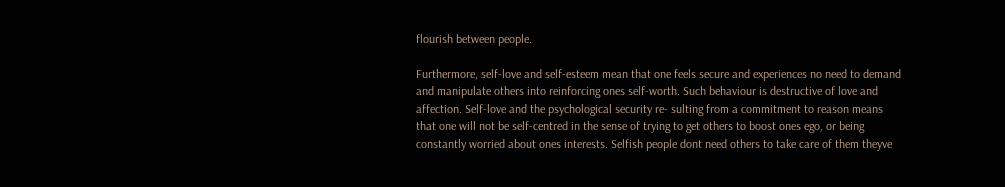flourish between people.

Furthermore, self-love and self-esteem mean that one feels secure and experiences no need to demand and manipulate others into reinforcing ones self-worth. Such behaviour is destructive of love and affection. Self-love and the psychological security re- sulting from a commitment to reason means that one will not be self-centred in the sense of trying to get others to boost ones ego, or being constantly worried about ones interests. Selfish people dont need others to take care of them theyve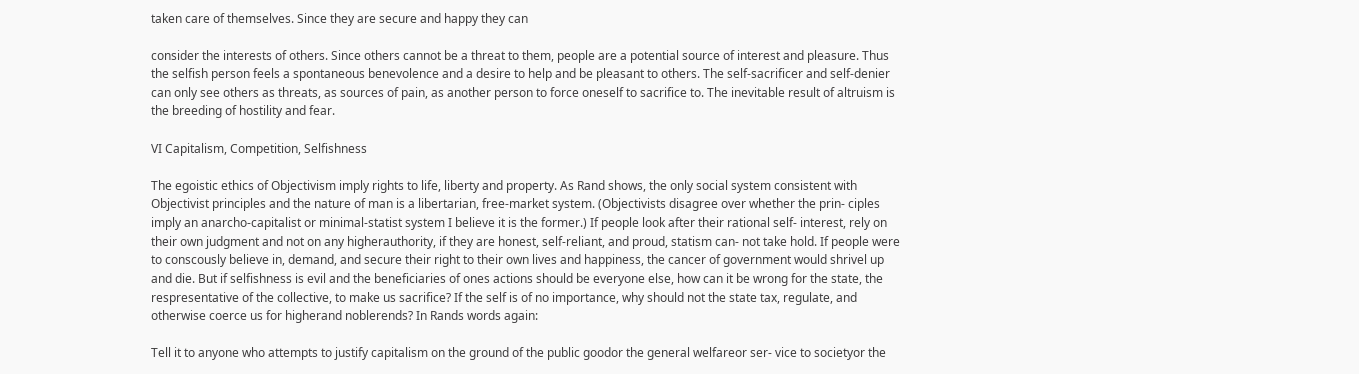taken care of themselves. Since they are secure and happy they can

consider the interests of others. Since others cannot be a threat to them, people are a potential source of interest and pleasure. Thus the selfish person feels a spontaneous benevolence and a desire to help and be pleasant to others. The self-sacrificer and self-denier can only see others as threats, as sources of pain, as another person to force oneself to sacrifice to. The inevitable result of altruism is the breeding of hostility and fear.

VI Capitalism, Competition, Selfishness

The egoistic ethics of Objectivism imply rights to life, liberty and property. As Rand shows, the only social system consistent with Objectivist principles and the nature of man is a libertarian, free-market system. (Objectivists disagree over whether the prin- ciples imply an anarcho-capitalist or minimal-statist system I believe it is the former.) If people look after their rational self- interest, rely on their own judgment and not on any higherauthority, if they are honest, self-reliant, and proud, statism can- not take hold. If people were to conscously believe in, demand, and secure their right to their own lives and happiness, the cancer of government would shrivel up and die. But if selfishness is evil and the beneficiaries of ones actions should be everyone else, how can it be wrong for the state, the respresentative of the collective, to make us sacrifice? If the self is of no importance, why should not the state tax, regulate, and otherwise coerce us for higherand noblerends? In Rands words again:

Tell it to anyone who attempts to justify capitalism on the ground of the public goodor the general welfareor ser- vice to societyor the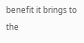benefit it brings to the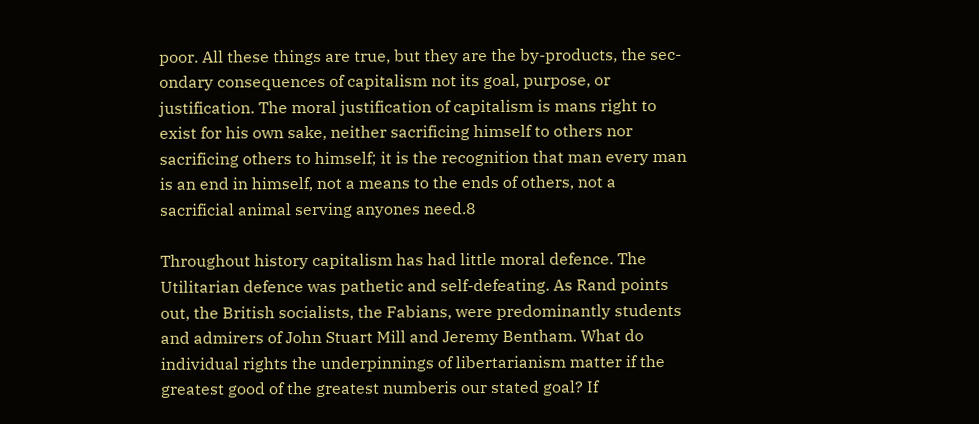poor. All these things are true, but they are the by-products, the sec- ondary consequences of capitalism not its goal, purpose, or justification. The moral justification of capitalism is mans right to exist for his own sake, neither sacrificing himself to others nor sacrificing others to himself; it is the recognition that man every man is an end in himself, not a means to the ends of others, not a sacrificial animal serving anyones need.8

Throughout history capitalism has had little moral defence. The Utilitarian defence was pathetic and self-defeating. As Rand points out, the British socialists, the Fabians, were predominantly students and admirers of John Stuart Mill and Jeremy Bentham. What do individual rights the underpinnings of libertarianism matter if the greatest good of the greatest numberis our stated goal? If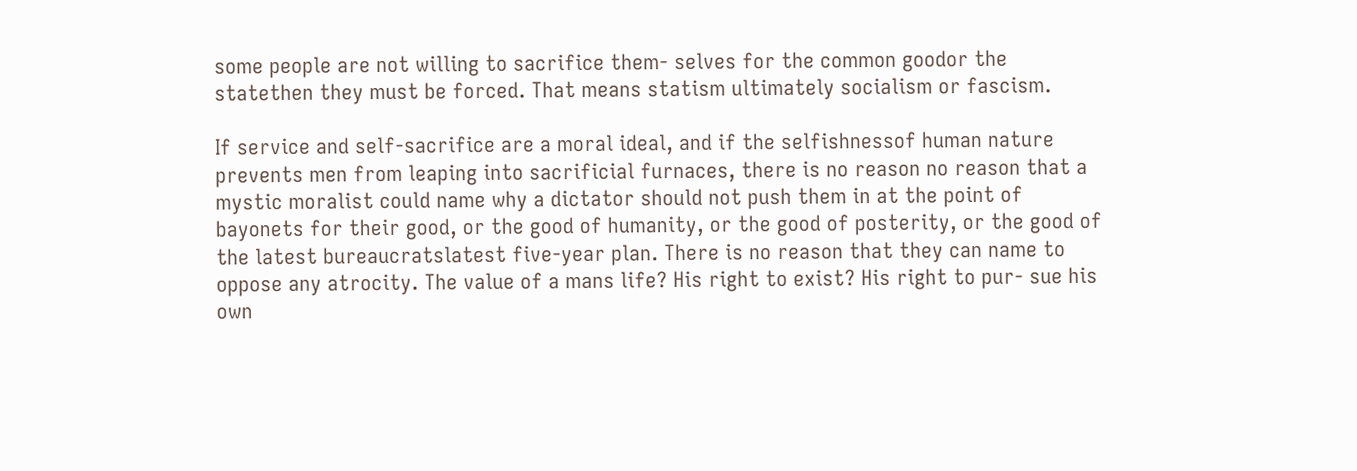some people are not willing to sacrifice them- selves for the common goodor the statethen they must be forced. That means statism ultimately socialism or fascism.

If service and self-sacrifice are a moral ideal, and if the selfishnessof human nature prevents men from leaping into sacrificial furnaces, there is no reason no reason that a mystic moralist could name why a dictator should not push them in at the point of bayonets for their good, or the good of humanity, or the good of posterity, or the good of the latest bureaucratslatest five-year plan. There is no reason that they can name to oppose any atrocity. The value of a mans life? His right to exist? His right to pur- sue his own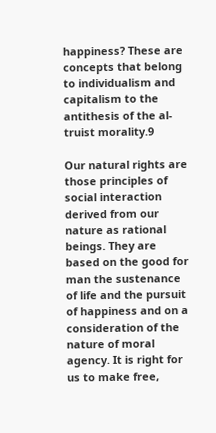happiness? These are concepts that belong to individualism and capitalism to the antithesis of the al- truist morality.9

Our natural rights are those principles of social interaction derived from our nature as rational beings. They are based on the good for man the sustenance of life and the pursuit of happiness and on a consideration of the nature of moral agency. It is right for us to make free,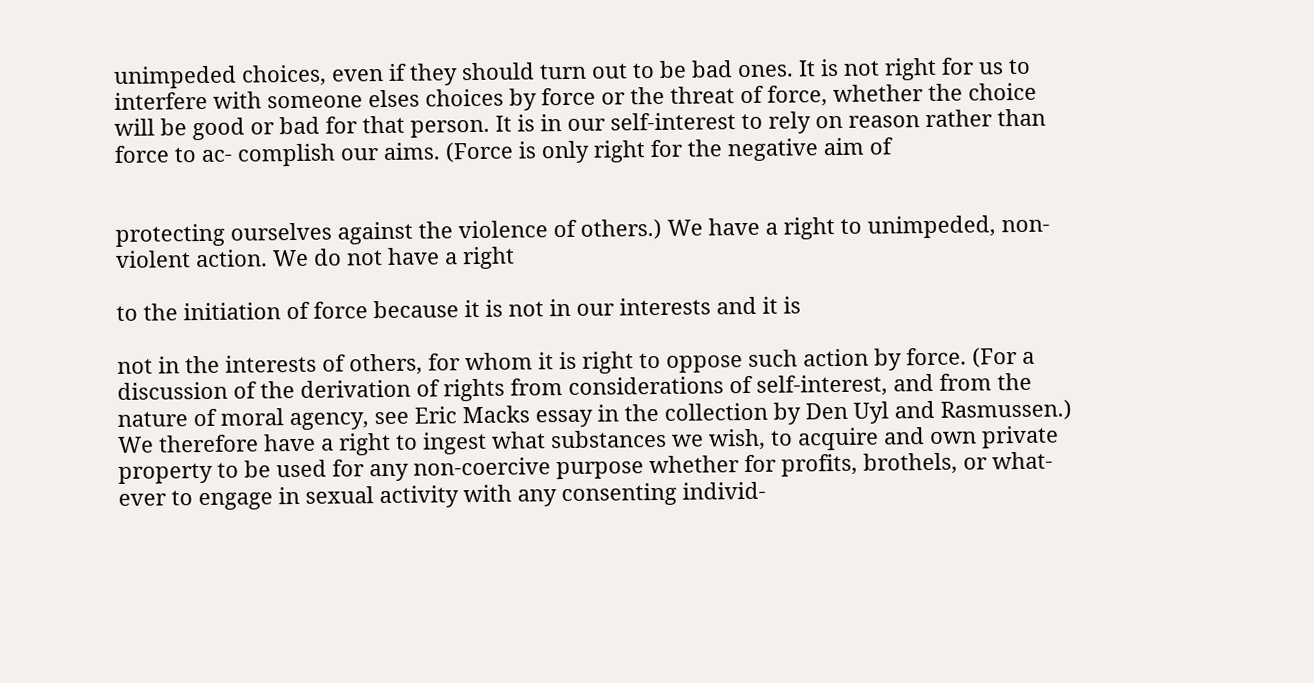unimpeded choices, even if they should turn out to be bad ones. It is not right for us to interfere with someone elses choices by force or the threat of force, whether the choice will be good or bad for that person. It is in our self-interest to rely on reason rather than force to ac- complish our aims. (Force is only right for the negative aim of


protecting ourselves against the violence of others.) We have a right to unimpeded, non-violent action. We do not have a right

to the initiation of force because it is not in our interests and it is

not in the interests of others, for whom it is right to oppose such action by force. (For a discussion of the derivation of rights from considerations of self-interest, and from the nature of moral agency, see Eric Macks essay in the collection by Den Uyl and Rasmussen.) We therefore have a right to ingest what substances we wish, to acquire and own private property to be used for any non-coercive purpose whether for profits, brothels, or what- ever to engage in sexual activity with any consenting individ-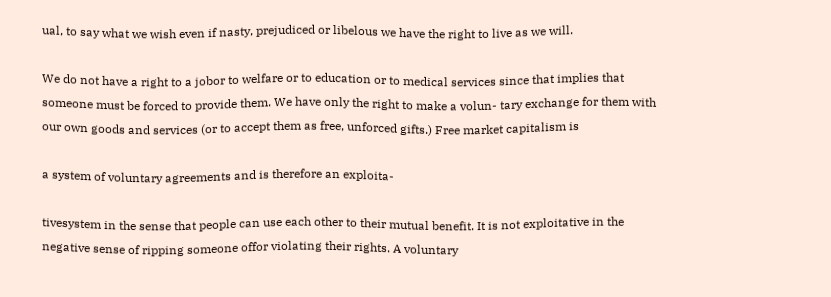ual, to say what we wish even if nasty, prejudiced or libelous we have the right to live as we will.

We do not have a right to a jobor to welfare or to education or to medical services since that implies that someone must be forced to provide them. We have only the right to make a volun- tary exchange for them with our own goods and services (or to accept them as free, unforced gifts.) Free market capitalism is

a system of voluntary agreements and is therefore an exploita-

tivesystem in the sense that people can use each other to their mutual benefit. It is not exploitative in the negative sense of ripping someone offor violating their rights. A voluntary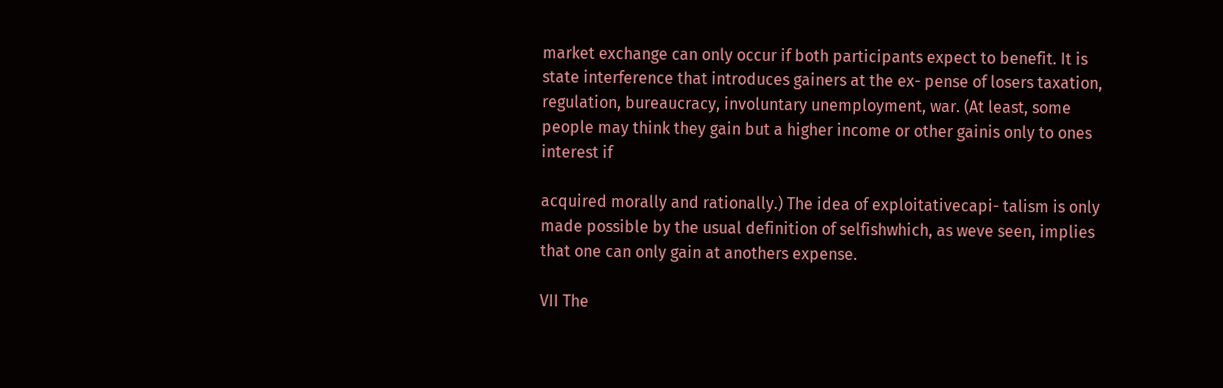market exchange can only occur if both participants expect to benefit. It is state interference that introduces gainers at the ex- pense of losers taxation, regulation, bureaucracy, involuntary unemployment, war. (At least, some people may think they gain but a higher income or other gainis only to ones interest if

acquired morally and rationally.) The idea of exploitativecapi- talism is only made possible by the usual definition of selfishwhich, as weve seen, implies that one can only gain at anothers expense.

VII The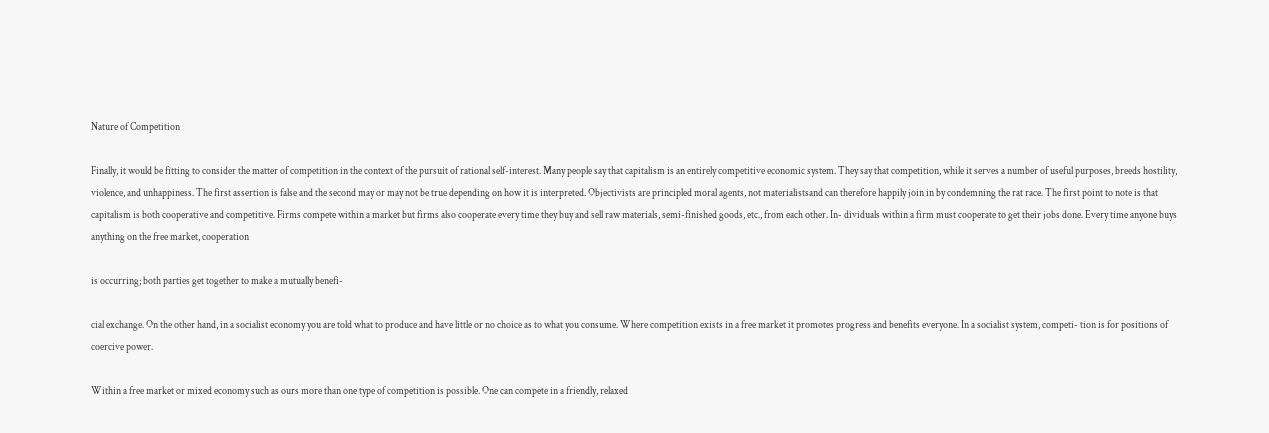Nature of Competition

Finally, it would be fitting to consider the matter of competition in the context of the pursuit of rational self-interest. Many people say that capitalism is an entirely competitive economic system. They say that competition, while it serves a number of useful purposes, breeds hostility, violence, and unhappiness. The first assertion is false and the second may or may not be true depending on how it is interpreted. Objectivists are principled moral agents, not materialistsand can therefore happily join in by condemning the rat race. The first point to note is that capitalism is both cooperative and competitive. Firms compete within a market but firms also cooperate every time they buy and sell raw materials, semi-finished goods, etc., from each other. In- dividuals within a firm must cooperate to get their jobs done. Every time anyone buys anything on the free market, cooperation

is occurring; both parties get together to make a mutually benefi-

cial exchange. On the other hand, in a socialist economy you are told what to produce and have little or no choice as to what you consume. Where competition exists in a free market it promotes progress and benefits everyone. In a socialist system, competi- tion is for positions of coercive power.

Within a free market or mixed economy such as ours more than one type of competition is possible. One can compete in a friendly, relaxed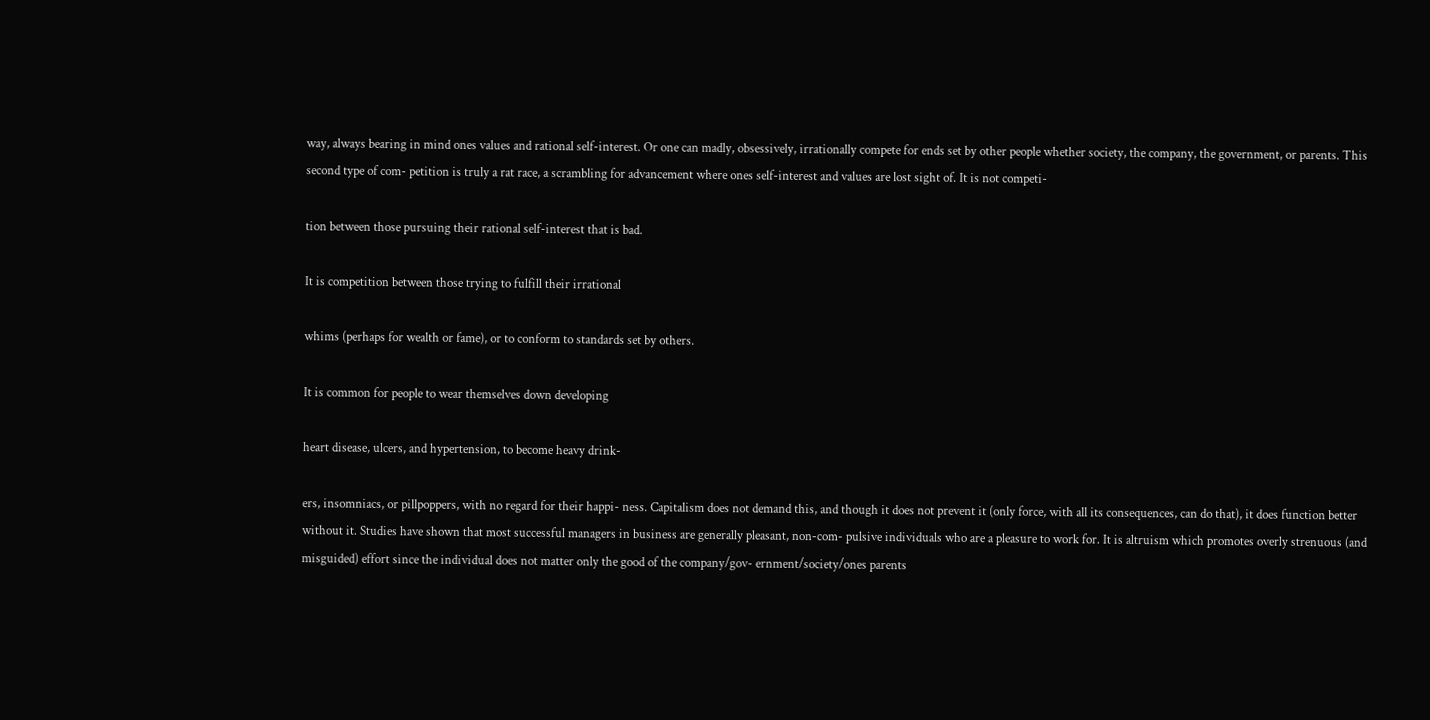way, always bearing in mind ones values and rational self-interest. Or one can madly, obsessively, irrationally compete for ends set by other people whether society, the company, the government, or parents. This second type of com- petition is truly a rat race, a scrambling for advancement where ones self-interest and values are lost sight of. It is not competi-

tion between those pursuing their rational self-interest that is bad.

It is competition between those trying to fulfill their irrational

whims (perhaps for wealth or fame), or to conform to standards set by others.

It is common for people to wear themselves down developing

heart disease, ulcers, and hypertension, to become heavy drink-

ers, insomniacs, or pillpoppers, with no regard for their happi- ness. Capitalism does not demand this, and though it does not prevent it (only force, with all its consequences, can do that), it does function better without it. Studies have shown that most successful managers in business are generally pleasant, non-com- pulsive individuals who are a pleasure to work for. It is altruism which promotes overly strenuous (and misguided) effort since the individual does not matter only the good of the company/gov- ernment/society/ones parents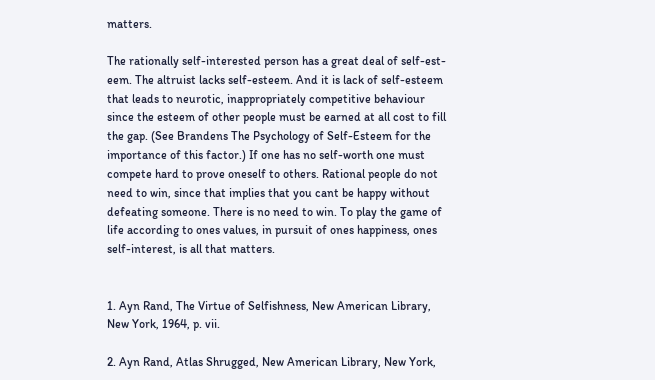matters.

The rationally self-interested person has a great deal of self-est- eem. The altruist lacks self-esteem. And it is lack of self-esteem that leads to neurotic, inappropriately competitive behaviour since the esteem of other people must be earned at all cost to fill the gap. (See Brandens The Psychology of Self-Esteem for the importance of this factor.) If one has no self-worth one must compete hard to prove oneself to others. Rational people do not need to win, since that implies that you cant be happy without defeating someone. There is no need to win. To play the game of life according to ones values, in pursuit of ones happiness, ones self-interest, is all that matters.


1. Ayn Rand, The Virtue of Selfishness, New American Library, New York, 1964, p. vii.

2. Ayn Rand, Atlas Shrugged, New American Library, New York,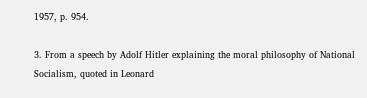1957, p. 954.

3. From a speech by Adolf Hitler explaining the moral philosophy of National Socialism, quoted in Leonard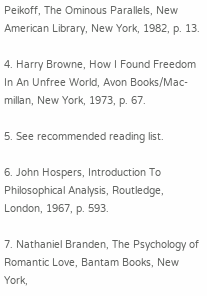Peikoff, The Ominous Parallels, New American Library, New York, 1982, p. 13.

4. Harry Browne, How I Found Freedom In An Unfree World, Avon Books/Mac- millan, New York, 1973, p. 67.

5. See recommended reading list.

6. John Hospers, Introduction To Philosophical Analysis, Routledge, London, 1967, p. 593.

7. Nathaniel Branden, The Psychology of Romantic Love, Bantam Books, New York,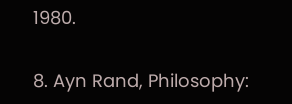1980.

8. Ayn Rand, Philosophy: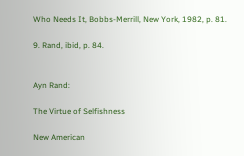Who Needs It, Bobbs-Merrill, New York, 1982, p. 81.

9. Rand, ibid, p. 84.


Ayn Rand:

The Virtue of Selfishness

New American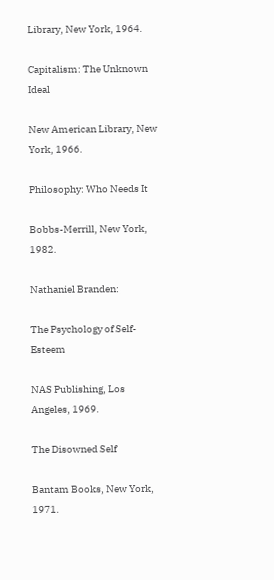Library, New York, 1964.

Capitalism: The Unknown Ideal

New American Library, New York, 1966.

Philosophy: Who Needs It

Bobbs-Merrill, New York, 1982.

Nathaniel Branden:

The Psychology of Self-Esteem

NAS Publishing, Los Angeles, 1969.

The Disowned Self

Bantam Books, New York, 1971.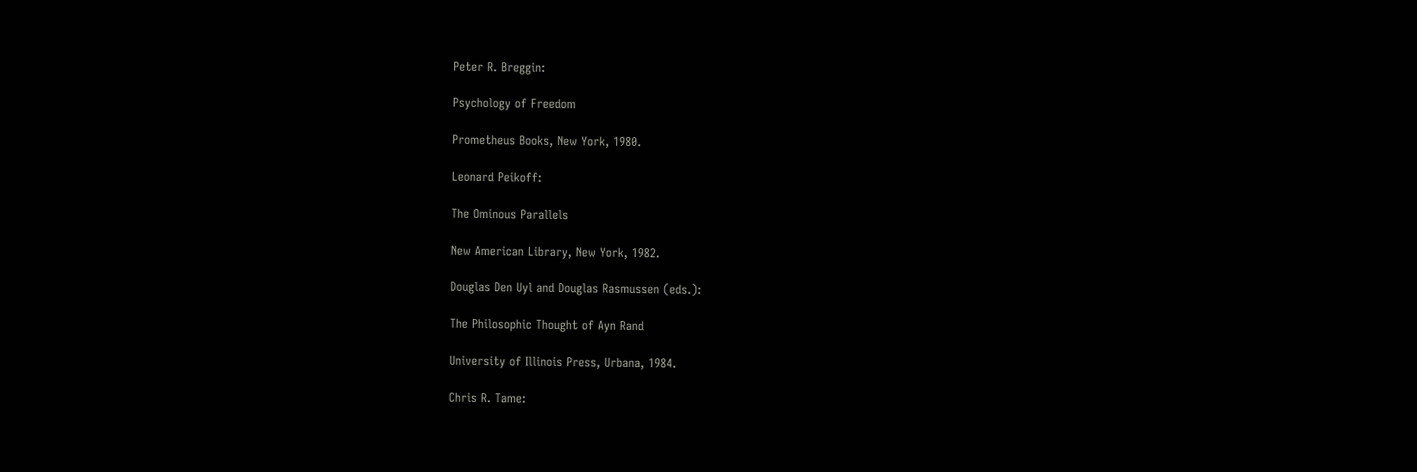Peter R. Breggin:

Psychology of Freedom

Prometheus Books, New York, 1980.

Leonard Peikoff:

The Ominous Parallels

New American Library, New York, 1982.

Douglas Den Uyl and Douglas Rasmussen (eds.):

The Philosophic Thought of Ayn Rand

University of Illinois Press, Urbana, 1984.

Chris R. Tame: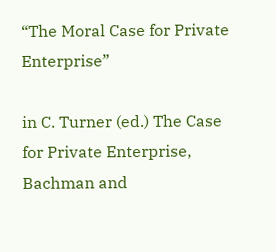“The Moral Case for Private Enterprise”

in C. Turner (ed.) The Case for Private Enterprise, Bachman and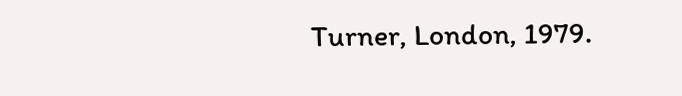Turner, London, 1979.